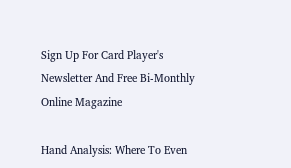Sign Up For Card Player's Newsletter And Free Bi-Monthly Online Magazine

Hand Analysis: Where To Even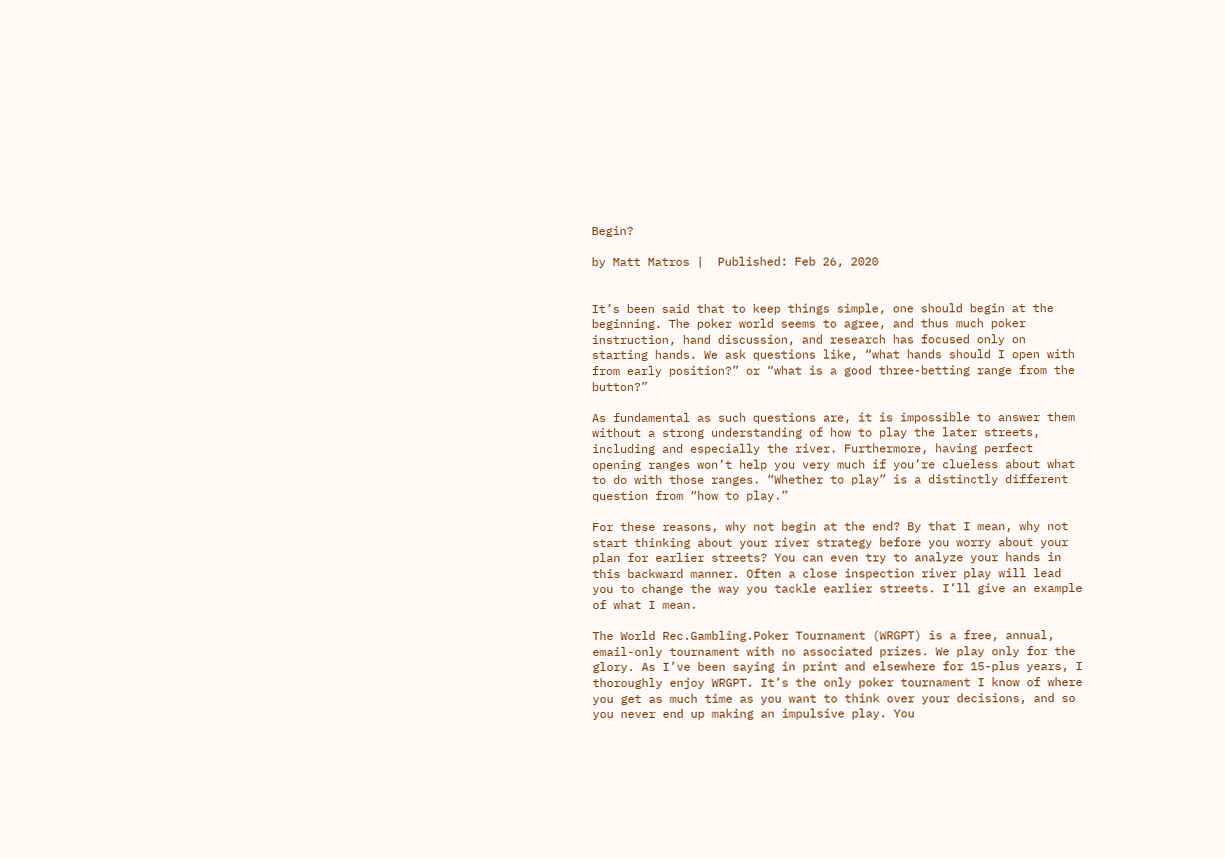Begin?

by Matt Matros |  Published: Feb 26, 2020


It’s been said that to keep things simple, one should begin at the beginning. The poker world seems to agree, and thus much poker instruction, hand discussion, and research has focused only on starting hands. We ask questions like, “what hands should I open with from early position?” or “what is a good three-betting range from the button?”

As fundamental as such questions are, it is impossible to answer them without a strong understanding of how to play the later streets, including and especially the river. Furthermore, having perfect opening ranges won’t help you very much if you’re clueless about what to do with those ranges. “Whether to play” is a distinctly different question from “how to play.”

For these reasons, why not begin at the end? By that I mean, why not start thinking about your river strategy before you worry about your plan for earlier streets? You can even try to analyze your hands in this backward manner. Often a close inspection river play will lead you to change the way you tackle earlier streets. I’ll give an example of what I mean.

The World Rec.Gambling.Poker Tournament (WRGPT) is a free, annual, email-only tournament with no associated prizes. We play only for the glory. As I’ve been saying in print and elsewhere for 15-plus years, I thoroughly enjoy WRGPT. It’s the only poker tournament I know of where you get as much time as you want to think over your decisions, and so you never end up making an impulsive play. You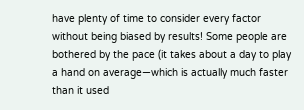have plenty of time to consider every factor without being biased by results! Some people are bothered by the pace (it takes about a day to play a hand on average—which is actually much faster than it used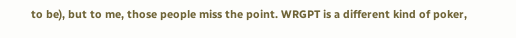to be), but to me, those people miss the point. WRGPT is a different kind of poker,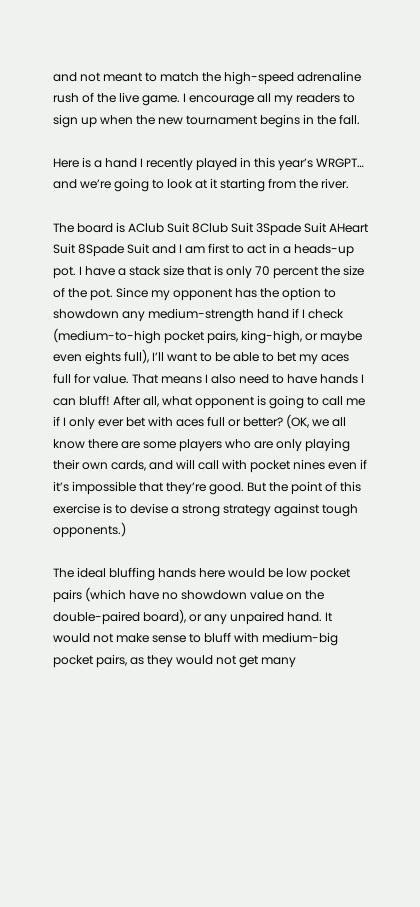and not meant to match the high-speed adrenaline rush of the live game. I encourage all my readers to sign up when the new tournament begins in the fall.

Here is a hand I recently played in this year’s WRGPT… and we’re going to look at it starting from the river.

The board is AClub Suit 8Club Suit 3Spade Suit AHeart Suit 8Spade Suit and I am first to act in a heads-up pot. I have a stack size that is only 70 percent the size of the pot. Since my opponent has the option to showdown any medium-strength hand if I check (medium-to-high pocket pairs, king-high, or maybe even eights full), I’ll want to be able to bet my aces full for value. That means I also need to have hands I can bluff! After all, what opponent is going to call me if I only ever bet with aces full or better? (OK, we all know there are some players who are only playing their own cards, and will call with pocket nines even if it’s impossible that they’re good. But the point of this exercise is to devise a strong strategy against tough opponents.)

The ideal bluffing hands here would be low pocket pairs (which have no showdown value on the double-paired board), or any unpaired hand. It would not make sense to bluff with medium-big pocket pairs, as they would not get many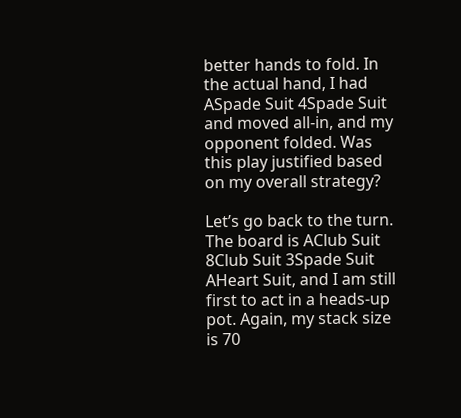better hands to fold. In the actual hand, I had ASpade Suit 4Spade Suit and moved all-in, and my opponent folded. Was this play justified based on my overall strategy?

Let’s go back to the turn. The board is AClub Suit 8Club Suit 3Spade Suit AHeart Suit, and I am still first to act in a heads-up pot. Again, my stack size is 70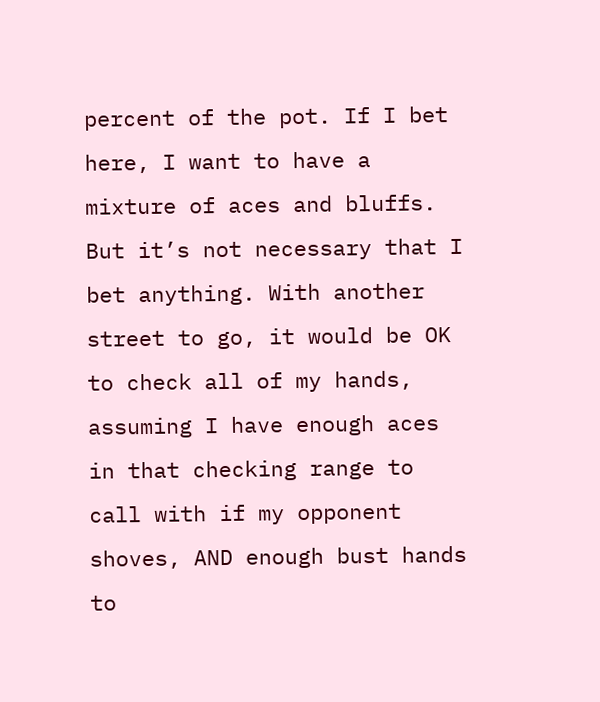percent of the pot. If I bet here, I want to have a mixture of aces and bluffs. But it’s not necessary that I bet anything. With another street to go, it would be OK to check all of my hands, assuming I have enough aces in that checking range to call with if my opponent shoves, AND enough bust hands to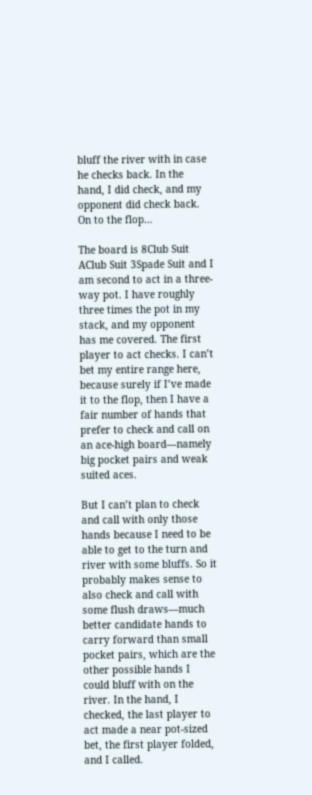bluff the river with in case he checks back. In the hand, I did check, and my opponent did check back. On to the flop…

The board is 8Club Suit AClub Suit 3Spade Suit and I am second to act in a three-way pot. I have roughly three times the pot in my stack, and my opponent has me covered. The first player to act checks. I can’t bet my entire range here, because surely if I’ve made it to the flop, then I have a fair number of hands that prefer to check and call on an ace-high board—namely big pocket pairs and weak suited aces.

But I can’t plan to check and call with only those hands because I need to be able to get to the turn and river with some bluffs. So it probably makes sense to also check and call with some flush draws—much better candidate hands to carry forward than small pocket pairs, which are the other possible hands I could bluff with on the river. In the hand, I checked, the last player to act made a near pot-sized bet, the first player folded, and I called.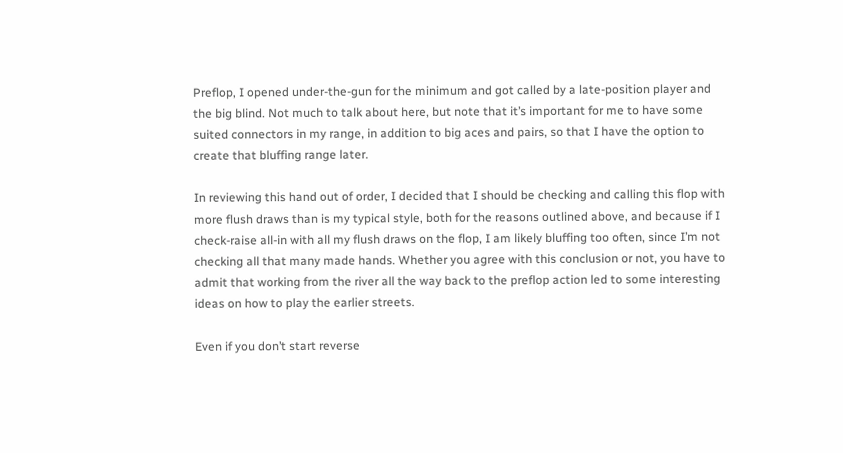Preflop, I opened under-the-gun for the minimum and got called by a late-position player and the big blind. Not much to talk about here, but note that it’s important for me to have some suited connectors in my range, in addition to big aces and pairs, so that I have the option to create that bluffing range later.

In reviewing this hand out of order, I decided that I should be checking and calling this flop with more flush draws than is my typical style, both for the reasons outlined above, and because if I check-raise all-in with all my flush draws on the flop, I am likely bluffing too often, since I’m not checking all that many made hands. Whether you agree with this conclusion or not, you have to admit that working from the river all the way back to the preflop action led to some interesting ideas on how to play the earlier streets.

Even if you don’t start reverse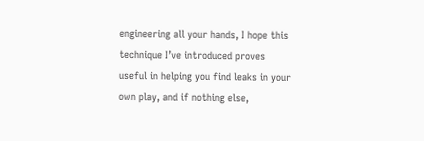engineering all your hands, I hope this technique I’ve introduced proves useful in helping you find leaks in your own play, and if nothing else,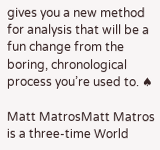gives you a new method for analysis that will be a fun change from the boring, chronological process you’re used to. ♠

Matt MatrosMatt Matros is a three-time World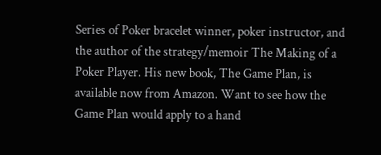Series of Poker bracelet winner, poker instructor, and the author of the strategy/memoir The Making of a Poker Player. His new book, The Game Plan, is available now from Amazon. Want to see how the Game Plan would apply to a hand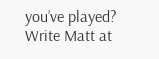you’ve played? Write Matt at